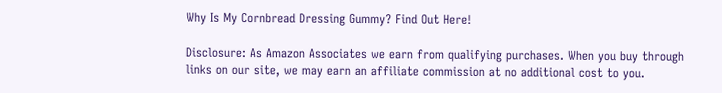Why Is My Cornbread Dressing Gummy? Find Out Here!

Disclosure: As Amazon Associates we earn from qualifying purchases. When you buy through links on our site, we may earn an affiliate commission at no additional cost to you.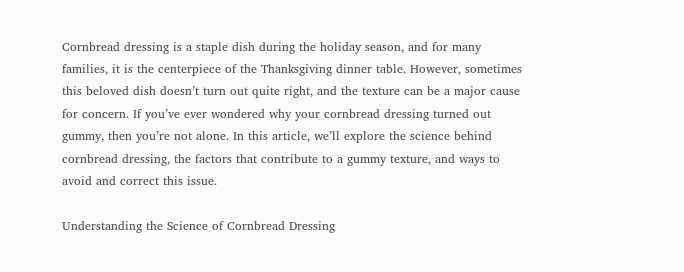Cornbread dressing is a staple dish during the holiday season, and for many families, it is the centerpiece of the Thanksgiving dinner table. However, sometimes this beloved dish doesn’t turn out quite right, and the texture can be a major cause for concern. If you’ve ever wondered why your cornbread dressing turned out gummy, then you’re not alone. In this article, we’ll explore the science behind cornbread dressing, the factors that contribute to a gummy texture, and ways to avoid and correct this issue.

Understanding the Science of Cornbread Dressing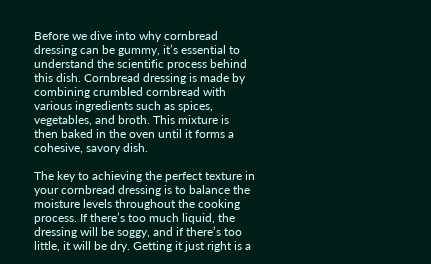Before we dive into why cornbread dressing can be gummy, it’s essential to understand the scientific process behind this dish. Cornbread dressing is made by combining crumbled cornbread with various ingredients such as spices, vegetables, and broth. This mixture is then baked in the oven until it forms a cohesive, savory dish.

The key to achieving the perfect texture in your cornbread dressing is to balance the moisture levels throughout the cooking process. If there’s too much liquid, the dressing will be soggy, and if there’s too little, it will be dry. Getting it just right is a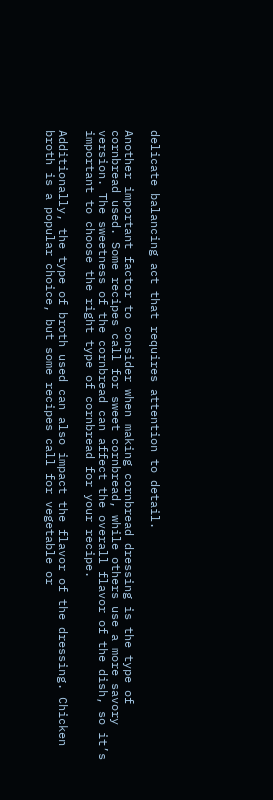delicate balancing act that requires attention to detail.

Another important factor to consider when making cornbread dressing is the type of cornbread used. Some recipes call for sweet cornbread, while others use a more savory version. The sweetness of the cornbread can affect the overall flavor of the dish, so it’s important to choose the right type of cornbread for your recipe.

Additionally, the type of broth used can also impact the flavor of the dressing. Chicken broth is a popular choice, but some recipes call for vegetable or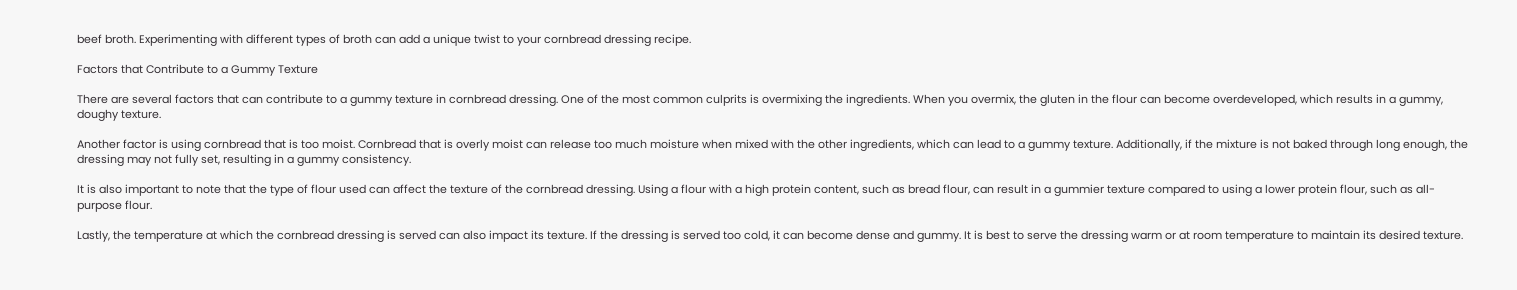beef broth. Experimenting with different types of broth can add a unique twist to your cornbread dressing recipe.

Factors that Contribute to a Gummy Texture

There are several factors that can contribute to a gummy texture in cornbread dressing. One of the most common culprits is overmixing the ingredients. When you overmix, the gluten in the flour can become overdeveloped, which results in a gummy, doughy texture.

Another factor is using cornbread that is too moist. Cornbread that is overly moist can release too much moisture when mixed with the other ingredients, which can lead to a gummy texture. Additionally, if the mixture is not baked through long enough, the dressing may not fully set, resulting in a gummy consistency.

It is also important to note that the type of flour used can affect the texture of the cornbread dressing. Using a flour with a high protein content, such as bread flour, can result in a gummier texture compared to using a lower protein flour, such as all-purpose flour.

Lastly, the temperature at which the cornbread dressing is served can also impact its texture. If the dressing is served too cold, it can become dense and gummy. It is best to serve the dressing warm or at room temperature to maintain its desired texture.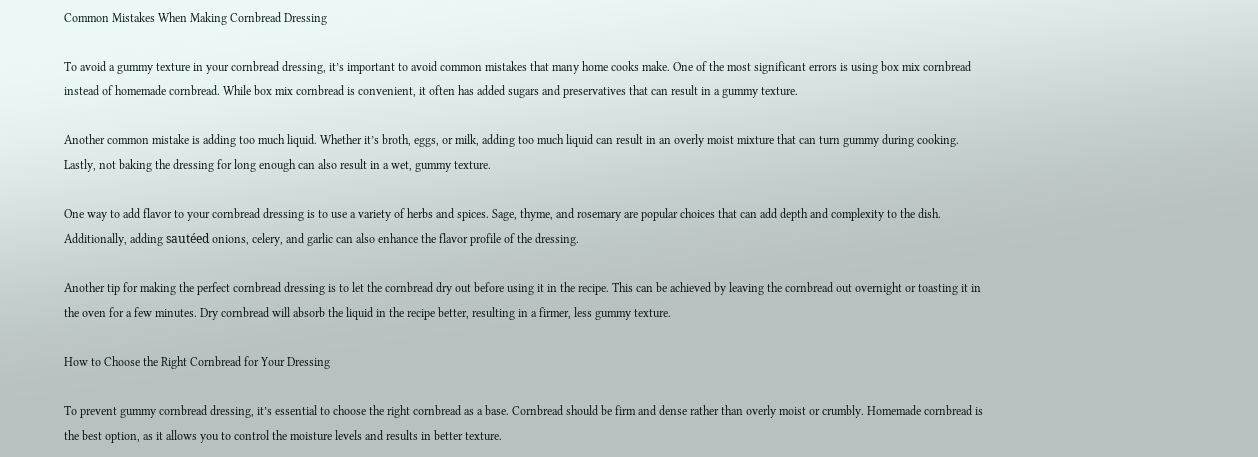Common Mistakes When Making Cornbread Dressing

To avoid a gummy texture in your cornbread dressing, it’s important to avoid common mistakes that many home cooks make. One of the most significant errors is using box mix cornbread instead of homemade cornbread. While box mix cornbread is convenient, it often has added sugars and preservatives that can result in a gummy texture.

Another common mistake is adding too much liquid. Whether it’s broth, eggs, or milk, adding too much liquid can result in an overly moist mixture that can turn gummy during cooking. Lastly, not baking the dressing for long enough can also result in a wet, gummy texture.

One way to add flavor to your cornbread dressing is to use a variety of herbs and spices. Sage, thyme, and rosemary are popular choices that can add depth and complexity to the dish. Additionally, adding sautéed onions, celery, and garlic can also enhance the flavor profile of the dressing.

Another tip for making the perfect cornbread dressing is to let the cornbread dry out before using it in the recipe. This can be achieved by leaving the cornbread out overnight or toasting it in the oven for a few minutes. Dry cornbread will absorb the liquid in the recipe better, resulting in a firmer, less gummy texture.

How to Choose the Right Cornbread for Your Dressing

To prevent gummy cornbread dressing, it’s essential to choose the right cornbread as a base. Cornbread should be firm and dense rather than overly moist or crumbly. Homemade cornbread is the best option, as it allows you to control the moisture levels and results in better texture.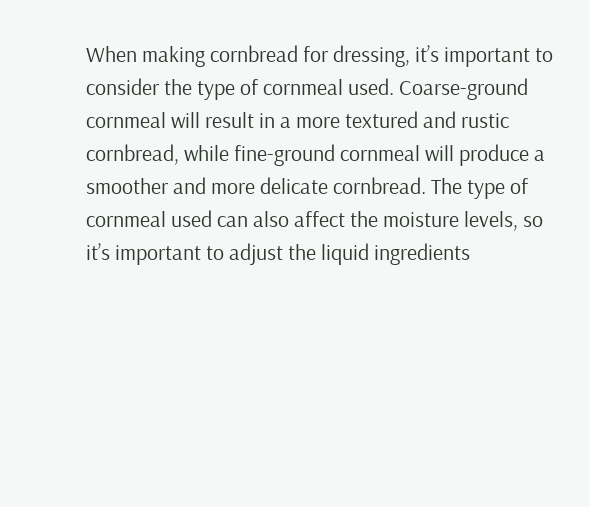When making cornbread for dressing, it’s important to consider the type of cornmeal used. Coarse-ground cornmeal will result in a more textured and rustic cornbread, while fine-ground cornmeal will produce a smoother and more delicate cornbread. The type of cornmeal used can also affect the moisture levels, so it’s important to adjust the liquid ingredients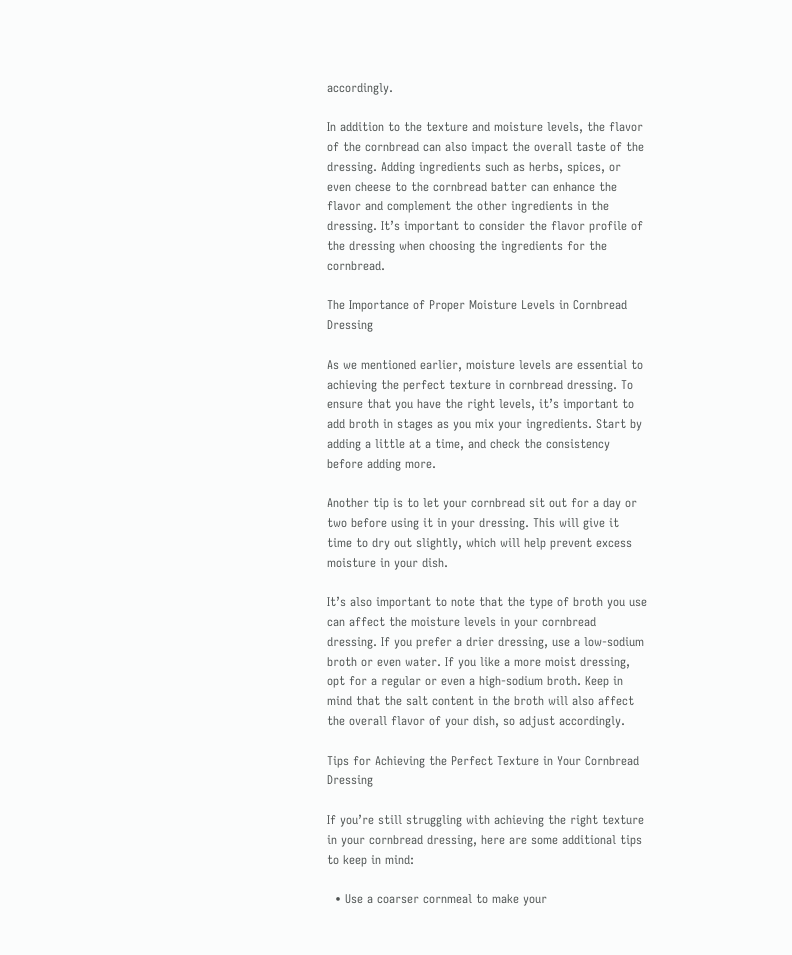accordingly.

In addition to the texture and moisture levels, the flavor of the cornbread can also impact the overall taste of the dressing. Adding ingredients such as herbs, spices, or even cheese to the cornbread batter can enhance the flavor and complement the other ingredients in the dressing. It’s important to consider the flavor profile of the dressing when choosing the ingredients for the cornbread.

The Importance of Proper Moisture Levels in Cornbread Dressing

As we mentioned earlier, moisture levels are essential to achieving the perfect texture in cornbread dressing. To ensure that you have the right levels, it’s important to add broth in stages as you mix your ingredients. Start by adding a little at a time, and check the consistency before adding more.

Another tip is to let your cornbread sit out for a day or two before using it in your dressing. This will give it time to dry out slightly, which will help prevent excess moisture in your dish.

It’s also important to note that the type of broth you use can affect the moisture levels in your cornbread dressing. If you prefer a drier dressing, use a low-sodium broth or even water. If you like a more moist dressing, opt for a regular or even a high-sodium broth. Keep in mind that the salt content in the broth will also affect the overall flavor of your dish, so adjust accordingly.

Tips for Achieving the Perfect Texture in Your Cornbread Dressing

If you’re still struggling with achieving the right texture in your cornbread dressing, here are some additional tips to keep in mind:

  • Use a coarser cornmeal to make your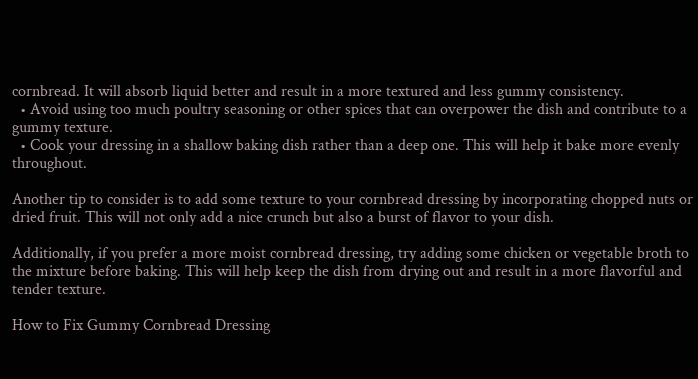cornbread. It will absorb liquid better and result in a more textured and less gummy consistency.
  • Avoid using too much poultry seasoning or other spices that can overpower the dish and contribute to a gummy texture.
  • Cook your dressing in a shallow baking dish rather than a deep one. This will help it bake more evenly throughout.

Another tip to consider is to add some texture to your cornbread dressing by incorporating chopped nuts or dried fruit. This will not only add a nice crunch but also a burst of flavor to your dish.

Additionally, if you prefer a more moist cornbread dressing, try adding some chicken or vegetable broth to the mixture before baking. This will help keep the dish from drying out and result in a more flavorful and tender texture.

How to Fix Gummy Cornbread Dressing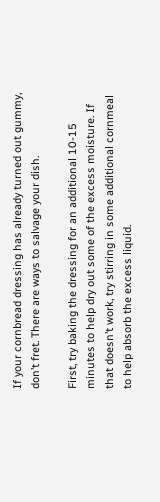If your cornbread dressing has already turned out gummy, don’t fret. There are ways to salvage your dish.

First, try baking the dressing for an additional 10-15 minutes to help dry out some of the excess moisture. If that doesn’t work, try stirring in some additional cornmeal to help absorb the excess liquid.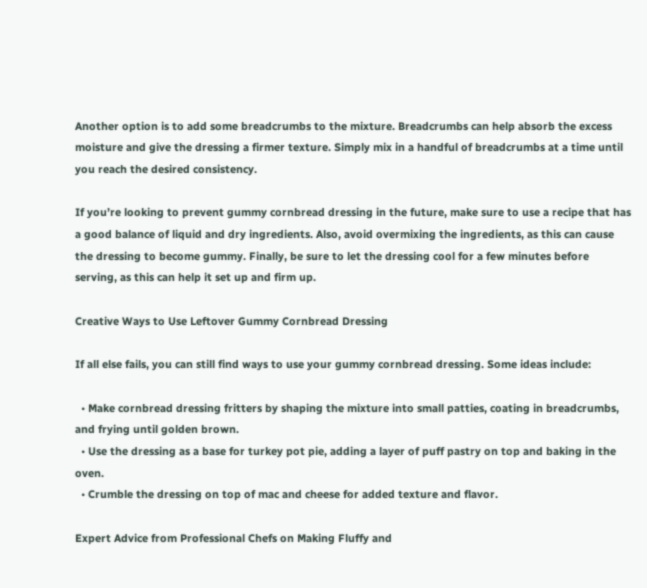Another option is to add some breadcrumbs to the mixture. Breadcrumbs can help absorb the excess moisture and give the dressing a firmer texture. Simply mix in a handful of breadcrumbs at a time until you reach the desired consistency.

If you’re looking to prevent gummy cornbread dressing in the future, make sure to use a recipe that has a good balance of liquid and dry ingredients. Also, avoid overmixing the ingredients, as this can cause the dressing to become gummy. Finally, be sure to let the dressing cool for a few minutes before serving, as this can help it set up and firm up.

Creative Ways to Use Leftover Gummy Cornbread Dressing

If all else fails, you can still find ways to use your gummy cornbread dressing. Some ideas include:

  • Make cornbread dressing fritters by shaping the mixture into small patties, coating in breadcrumbs, and frying until golden brown.
  • Use the dressing as a base for turkey pot pie, adding a layer of puff pastry on top and baking in the oven.
  • Crumble the dressing on top of mac and cheese for added texture and flavor.

Expert Advice from Professional Chefs on Making Fluffy and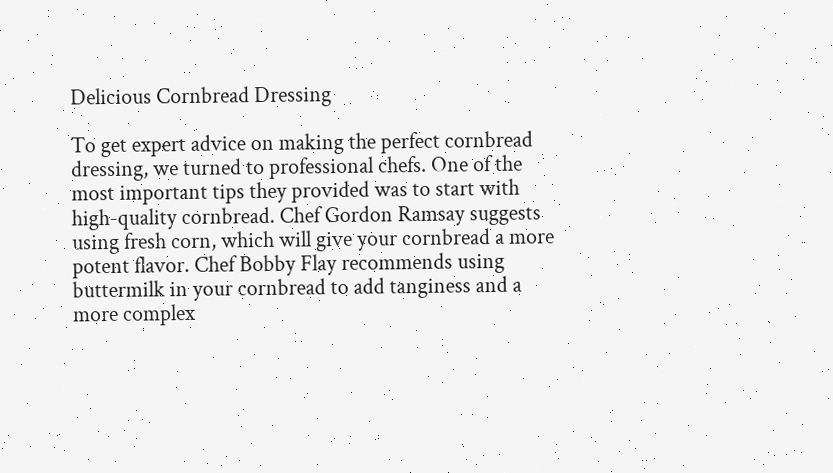Delicious Cornbread Dressing

To get expert advice on making the perfect cornbread dressing, we turned to professional chefs. One of the most important tips they provided was to start with high-quality cornbread. Chef Gordon Ramsay suggests using fresh corn, which will give your cornbread a more potent flavor. Chef Bobby Flay recommends using buttermilk in your cornbread to add tanginess and a more complex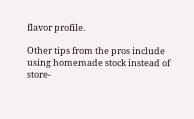flavor profile.

Other tips from the pros include using homemade stock instead of store-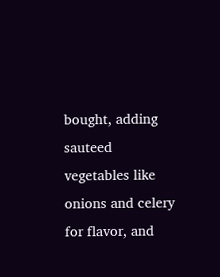bought, adding sauteed vegetables like onions and celery for flavor, and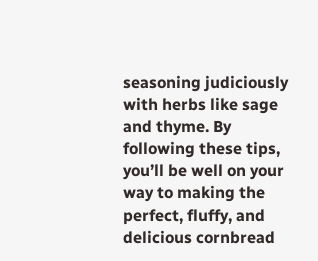seasoning judiciously with herbs like sage and thyme. By following these tips, you’ll be well on your way to making the perfect, fluffy, and delicious cornbread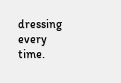dressing every time.